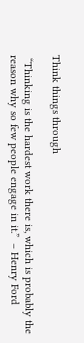Think things through

 “Thinking is the hardest work there is, which is probably the reason why so few people engage in it.”  – Henry Ford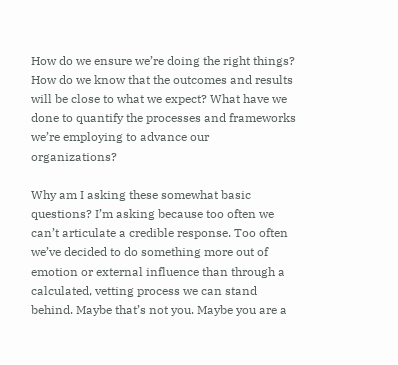How do we ensure we’re doing the right things? How do we know that the outcomes and results will be close to what we expect? What have we done to quantify the processes and frameworks we’re employing to advance our organizations?

Why am I asking these somewhat basic questions? I’m asking because too often we can’t articulate a credible response. Too often we’ve decided to do something more out of emotion or external influence than through a calculated, vetting process we can stand behind. Maybe that’s not you. Maybe you are a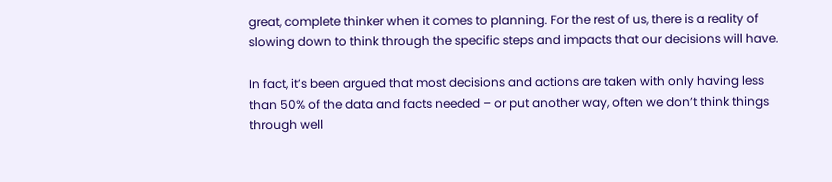great, complete thinker when it comes to planning. For the rest of us, there is a reality of slowing down to think through the specific steps and impacts that our decisions will have.

In fact, it’s been argued that most decisions and actions are taken with only having less than 50% of the data and facts needed – or put another way, often we don’t think things through well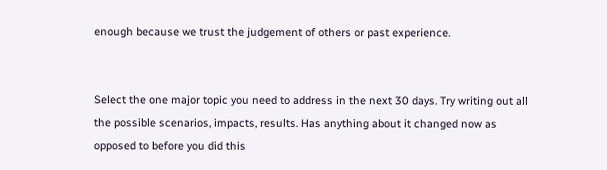enough because we trust the judgement of others or past experience.


Select the one major topic you need to address in the next 30 days. Try writing out all the possible scenarios, impacts, results. Has anything about it changed now as opposed to before you did this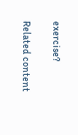exercise?

Related content